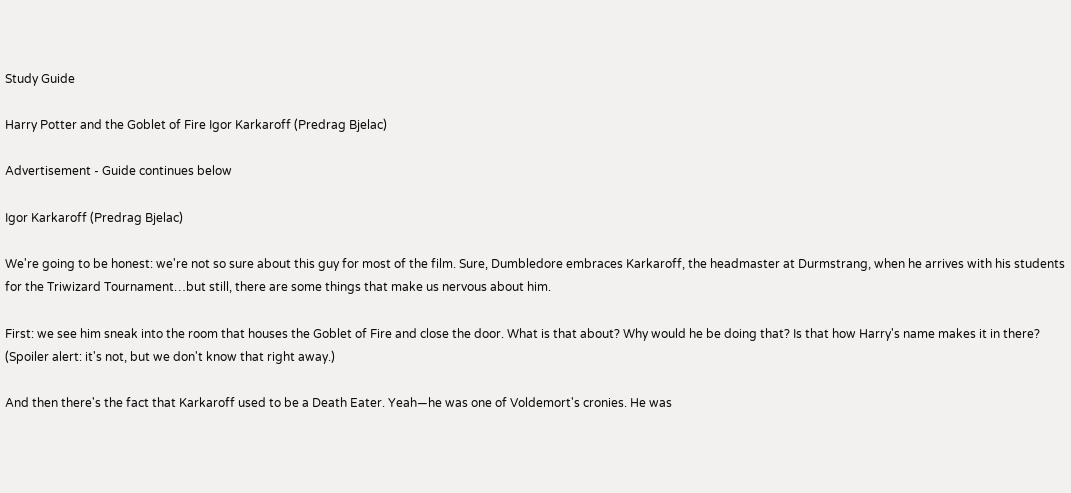Study Guide

Harry Potter and the Goblet of Fire Igor Karkaroff (Predrag Bjelac)

Advertisement - Guide continues below

Igor Karkaroff (Predrag Bjelac)

We're going to be honest: we're not so sure about this guy for most of the film. Sure, Dumbledore embraces Karkaroff, the headmaster at Durmstrang, when he arrives with his students for the Triwizard Tournament…but still, there are some things that make us nervous about him.

First: we see him sneak into the room that houses the Goblet of Fire and close the door. What is that about? Why would he be doing that? Is that how Harry's name makes it in there? (Spoiler alert: it's not, but we don't know that right away.)

And then there's the fact that Karkaroff used to be a Death Eater. Yeah—he was one of Voldemort's cronies. He was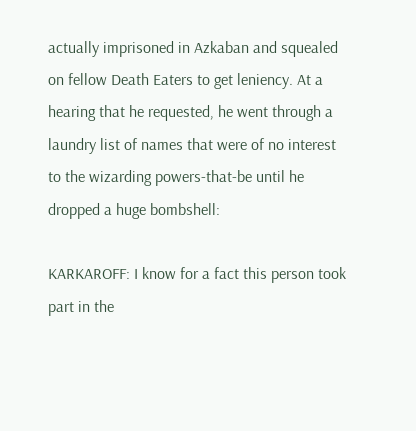actually imprisoned in Azkaban and squealed on fellow Death Eaters to get leniency. At a hearing that he requested, he went through a laundry list of names that were of no interest to the wizarding powers-that-be until he dropped a huge bombshell:

KARKAROFF: I know for a fact this person took part in the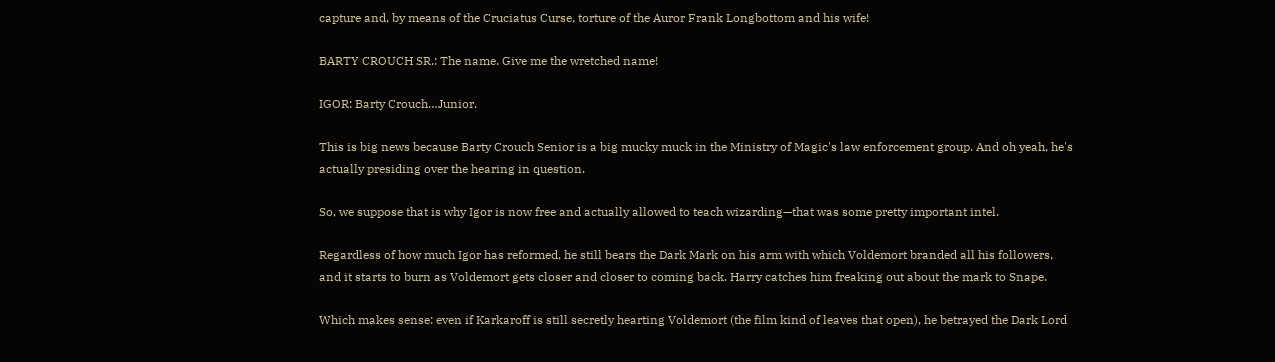capture and, by means of the Cruciatus Curse, torture of the Auror Frank Longbottom and his wife!

BARTY CROUCH SR.: The name. Give me the wretched name!

IGOR: Barty Crouch…Junior.

This is big news because Barty Crouch Senior is a big mucky muck in the Ministry of Magic's law enforcement group. And oh yeah, he's actually presiding over the hearing in question.

So, we suppose that is why Igor is now free and actually allowed to teach wizarding—that was some pretty important intel.

Regardless of how much Igor has reformed, he still bears the Dark Mark on his arm with which Voldemort branded all his followers, and it starts to burn as Voldemort gets closer and closer to coming back. Harry catches him freaking out about the mark to Snape.

Which makes sense: even if Karkaroff is still secretly hearting Voldemort (the film kind of leaves that open), he betrayed the Dark Lord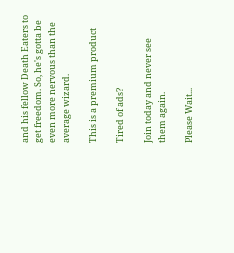and his fellow Death Eaters to get freedom. So, he's gotta be even more nervous than the average wizard.

This is a premium product

Tired of ads?

Join today and never see them again.

Please Wait...